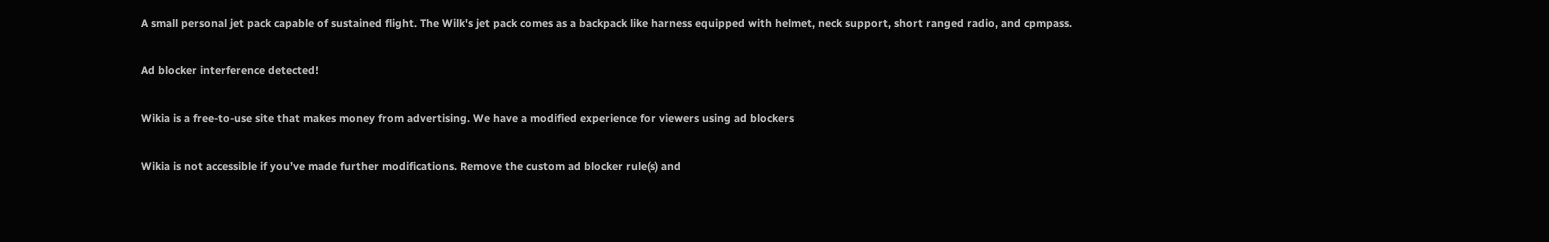A small personal jet pack capable of sustained flight. The Wilk's jet pack comes as a backpack like harness equipped with helmet, neck support, short ranged radio, and cpmpass.

Ad blocker interference detected!

Wikia is a free-to-use site that makes money from advertising. We have a modified experience for viewers using ad blockers

Wikia is not accessible if you’ve made further modifications. Remove the custom ad blocker rule(s) and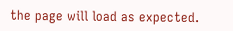the page will load as expected.